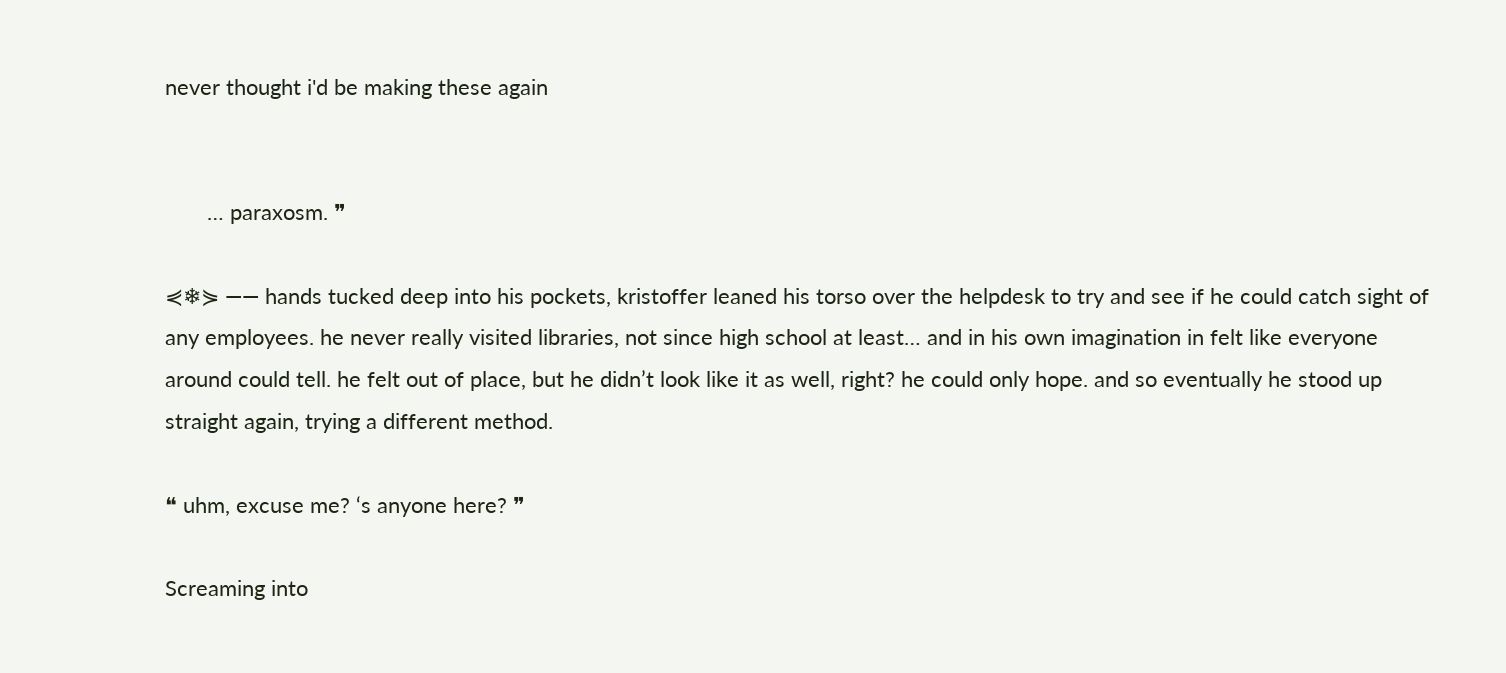never thought i'd be making these again


       … paraxosm. ❞

⋞❄⋟ —— hands tucked deep into his pockets, kristoffer leaned his torso over the helpdesk to try and see if he could catch sight of any employees. he never really visited libraries, not since high school at least… and in his own imagination in felt like everyone around could tell. he felt out of place, but he didn’t look like it as well, right? he could only hope. and so eventually he stood up straight again, trying a different method.

❝ uhm, excuse me? ‘s anyone here? ❞

Screaming into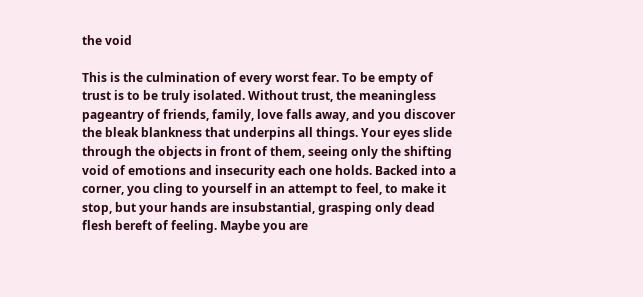the void

This is the culmination of every worst fear. To be empty of trust is to be truly isolated. Without trust, the meaningless pageantry of friends, family, love falls away, and you discover the bleak blankness that underpins all things. Your eyes slide through the objects in front of them, seeing only the shifting void of emotions and insecurity each one holds. Backed into a corner, you cling to yourself in an attempt to feel, to make it stop, but your hands are insubstantial, grasping only dead flesh bereft of feeling. Maybe you are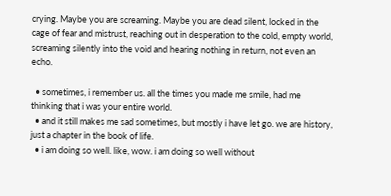crying. Maybe you are screaming. Maybe you are dead silent, locked in the cage of fear and mistrust, reaching out in desperation to the cold, empty world, screaming silently into the void and hearing nothing in return, not even an echo.

  • sometimes, i remember us. all the times you made me smile, had me thinking that i was your entire world.
  • and it still makes me sad sometimes, but mostly i have let go. we are history, just a chapter in the book of life.
  • i am doing so well. like, wow. i am doing so well without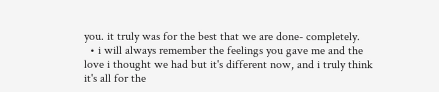you. it truly was for the best that we are done- completely.
  • i will always remember the feelings you gave me and the love i thought we had but it's different now, and i truly think it's all for the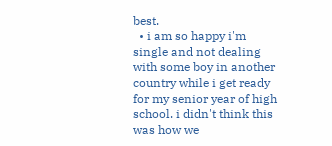best.
  • i am so happy i'm single and not dealing with some boy in another country while i get ready for my senior year of high school. i didn't think this was how we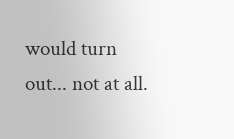would turn out... not at all.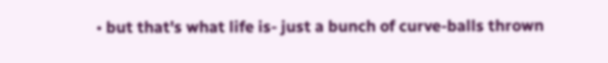• but that's what life is- just a bunch of curve-balls thrown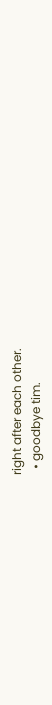right after each other.
  • goodbye tim.